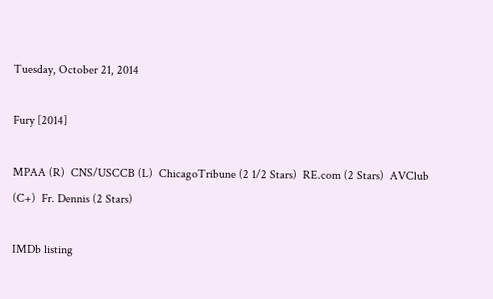Tuesday, October 21, 2014

Fury [2014]

MPAA (R)  CNS/USCCB (L)  ChicagoTribune (2 1/2 Stars)  RE.com (2 Stars)  AVClub (C+)  Fr. Dennis (2 Stars)

IMDb listing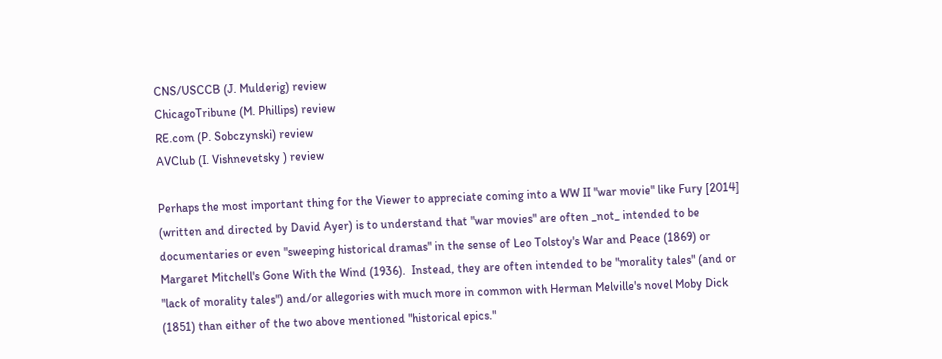CNS/USCCB (J. Mulderig) review
ChicagoTribune (M. Phillips) review
RE.com (P. Sobczynski) review
AVClub (I. Vishnevetsky ) review

Perhaps the most important thing for the Viewer to appreciate coming into a WW II "war movie" like Fury [2014] (written and directed by David Ayer) is to understand that "war movies" are often _not_ intended to be documentaries or even "sweeping historical dramas" in the sense of Leo Tolstoy's War and Peace (1869) or Margaret Mitchell's Gone With the Wind (1936).  Instead, they are often intended to be "morality tales" (and or "lack of morality tales") and/or allegories with much more in common with Herman Melville's novel Moby Dick (1851) than either of the two above mentioned "historical epics."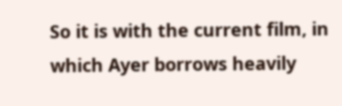So it is with the current film, in which Ayer borrows heavily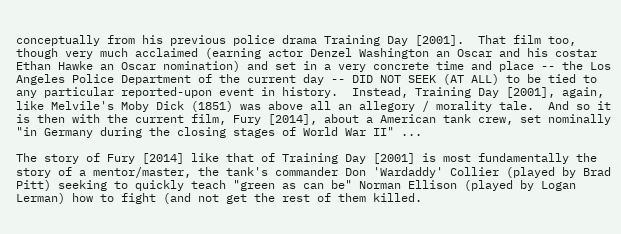conceptually from his previous police drama Training Day [2001].  That film too, though very much acclaimed (earning actor Denzel Washington an Oscar and his costar Ethan Hawke an Oscar nomination) and set in a very concrete time and place -- the Los Angeles Police Department of the current day -- DID NOT SEEK (AT ALL) to be tied to any particular reported-upon event in history.  Instead, Training Day [2001], again, like Melvile's Moby Dick (1851) was above all an allegory / morality tale.  And so it is then with the current film, Fury [2014], about a American tank crew, set nominally "in Germany during the closing stages of World War II" ...

The story of Fury [2014] like that of Training Day [2001] is most fundamentally the story of a mentor/master, the tank's commander Don 'Wardaddy' Collier (played by Brad Pitt) seeking to quickly teach "green as can be" Norman Ellison (played by Logan Lerman) how to fight (and not get the rest of them killed.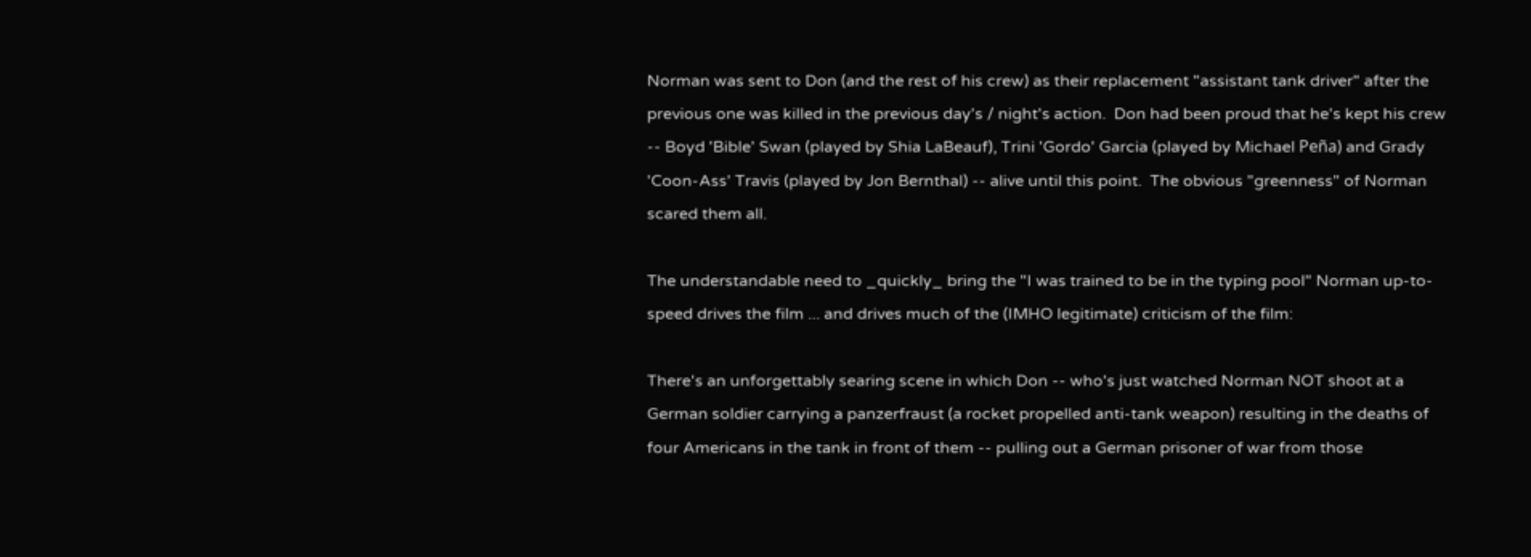Norman was sent to Don (and the rest of his crew) as their replacement "assistant tank driver" after the previous one was killed in the previous day's / night's action.  Don had been proud that he's kept his crew -- Boyd 'Bible' Swan (played by Shia LaBeauf), Trini 'Gordo' Garcia (played by Michael Peña) and Grady 'Coon-Ass' Travis (played by Jon Bernthal) -- alive until this point.  The obvious "greenness" of Norman scared them all.

The understandable need to _quickly_ bring the "I was trained to be in the typing pool" Norman up-to-speed drives the film ... and drives much of the (IMHO legitimate) criticism of the film:

There's an unforgettably searing scene in which Don -- who's just watched Norman NOT shoot at a German soldier carrying a panzerfraust (a rocket propelled anti-tank weapon) resulting in the deaths of four Americans in the tank in front of them -- pulling out a German prisoner of war from those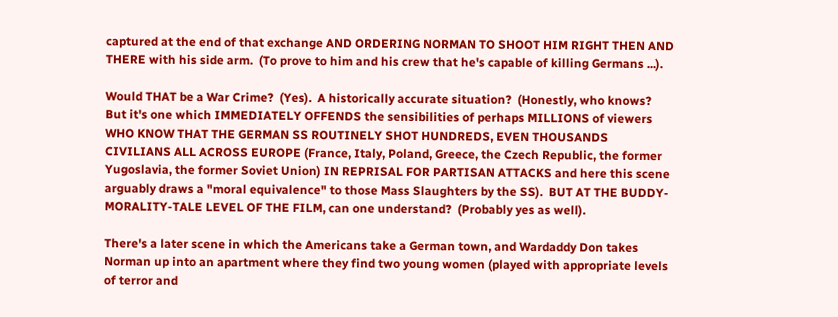captured at the end of that exchange AND ORDERING NORMAN TO SHOOT HIM RIGHT THEN AND THERE with his side arm.  (To prove to him and his crew that he's capable of killing Germans ...).

Would THAT be a War Crime?  (Yes).  A historically accurate situation?  (Honestly, who knows?  But it's one which IMMEDIATELY OFFENDS the sensibilities of perhaps MILLIONS of viewers WHO KNOW THAT THE GERMAN SS ROUTINELY SHOT HUNDREDS, EVEN THOUSANDS CIVILIANS ALL ACROSS EUROPE (France, Italy, Poland, Greece, the Czech Republic, the former Yugoslavia, the former Soviet Union) IN REPRISAL FOR PARTISAN ATTACKS and here this scene arguably draws a "moral equivalence" to those Mass Slaughters by the SS).  BUT AT THE BUDDY-MORALITY-TALE LEVEL OF THE FILM, can one understand?  (Probably yes as well).

There's a later scene in which the Americans take a German town, and Wardaddy Don takes Norman up into an apartment where they find two young women (played with appropriate levels of terror and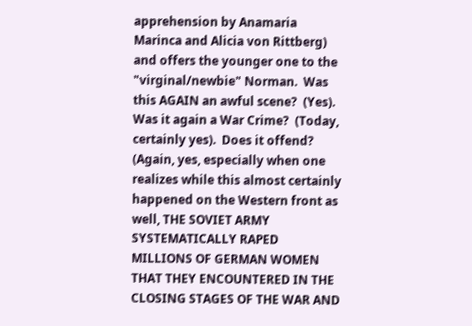apprehension by Anamaria Marinca and Alicia von Rittberg) and offers the younger one to the "virginal/newbie" Norman.  Was this AGAIN an awful scene?  (Yes).  Was it again a War Crime?  (Today, certainly yes).  Does it offend?  (Again, yes, especially when one realizes while this almost certainly happened on the Western front as well, THE SOVIET ARMY SYSTEMATICALLY RAPED MILLIONS OF GERMAN WOMEN THAT THEY ENCOUNTERED IN THE CLOSING STAGES OF THE WAR AND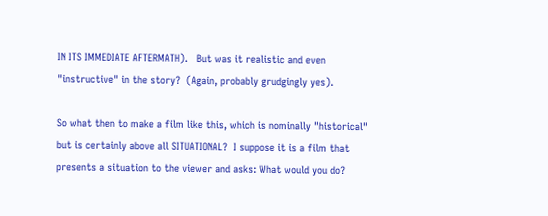IN ITS IMMEDIATE AFTERMATH).   But was it realistic and even "instructive" in the story?  (Again, probably grudgingly yes).

So what then to make a film like this, which is nominally "historical" but is certainly above all SITUATIONAL?  I suppose it is a film that presents a situation to the viewer and asks: What would you do?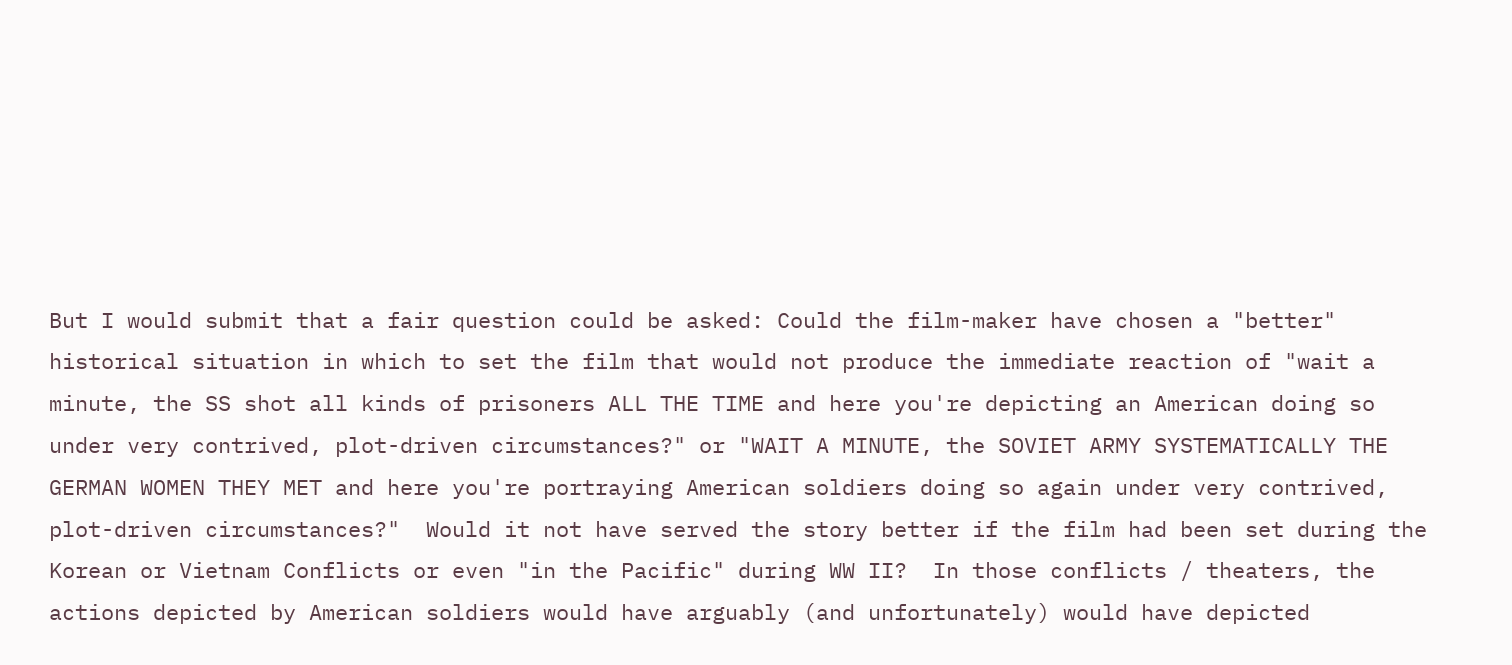But I would submit that a fair question could be asked: Could the film-maker have chosen a "better" historical situation in which to set the film that would not produce the immediate reaction of "wait a minute, the SS shot all kinds of prisoners ALL THE TIME and here you're depicting an American doing so under very contrived, plot-driven circumstances?" or "WAIT A MINUTE, the SOVIET ARMY SYSTEMATICALLY THE GERMAN WOMEN THEY MET and here you're portraying American soldiers doing so again under very contrived, plot-driven circumstances?"  Would it not have served the story better if the film had been set during the Korean or Vietnam Conflicts or even "in the Pacific" during WW II?  In those conflicts / theaters, the actions depicted by American soldiers would have arguably (and unfortunately) would have depicted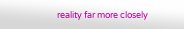reality far more closely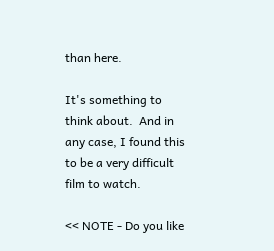than here.

It's something to think about.  And in any case, I found this to be a very difficult film to watch.

<< NOTE - Do you like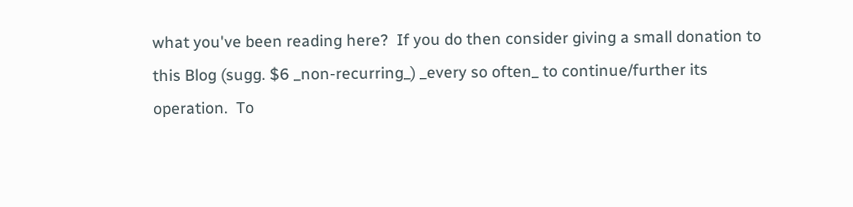what you've been reading here?  If you do then consider giving a small donation to this Blog (sugg. $6 _non-recurring_) _every so often_ to continue/further its operation.  To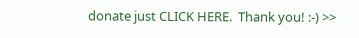donate just CLICK HERE.  Thank you! :-) >>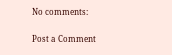No comments:

Post a Comment